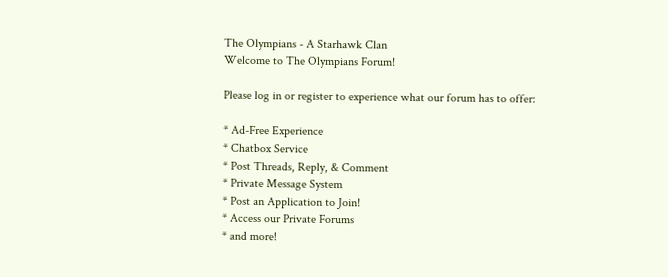The Olympians - A Starhawk Clan
Welcome to The Olympians Forum!

Please log in or register to experience what our forum has to offer:

* Ad-Free Experience
* Chatbox Service
* Post Threads, Reply, & Comment
* Private Message System
* Post an Application to Join!
* Access our Private Forums
* and more!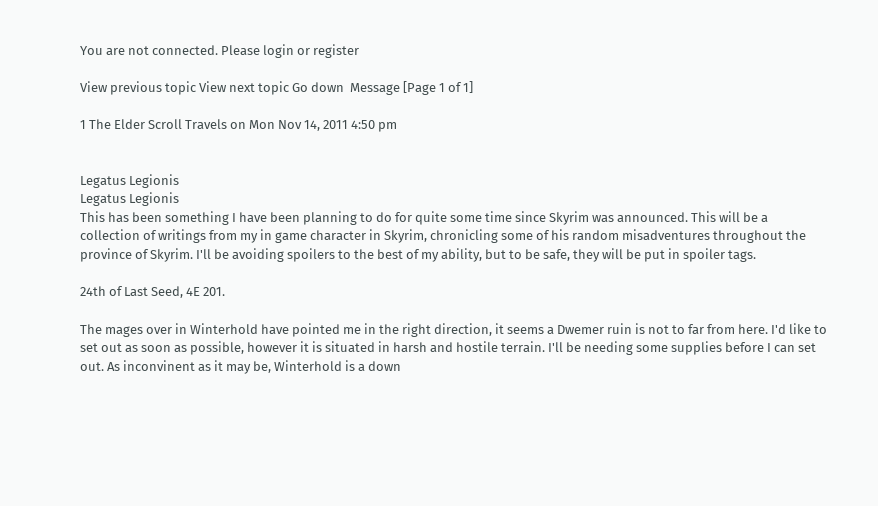You are not connected. Please login or register

View previous topic View next topic Go down  Message [Page 1 of 1]

1 The Elder Scroll Travels on Mon Nov 14, 2011 4:50 pm


Legatus Legionis
Legatus Legionis
This has been something I have been planning to do for quite some time since Skyrim was announced. This will be a collection of writings from my in game character in Skyrim, chronicling some of his random misadventures throughout the province of Skyrim. I'll be avoiding spoilers to the best of my ability, but to be safe, they will be put in spoiler tags.

24th of Last Seed, 4E 201.

The mages over in Winterhold have pointed me in the right direction, it seems a Dwemer ruin is not to far from here. I'd like to set out as soon as possible, however it is situated in harsh and hostile terrain. I'll be needing some supplies before I can set out. As inconvinent as it may be, Winterhold is a down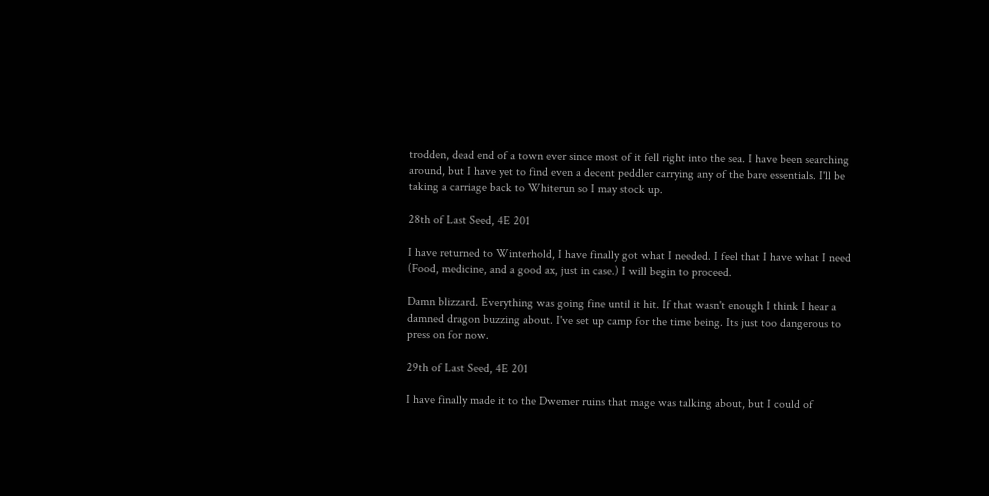trodden, dead end of a town ever since most of it fell right into the sea. I have been searching around, but I have yet to find even a decent peddler carrying any of the bare essentials. I'll be taking a carriage back to Whiterun so I may stock up.

28th of Last Seed, 4E 201

I have returned to Winterhold, I have finally got what I needed. I feel that I have what I need (Food, medicine, and a good ax, just in case.) I will begin to proceed.

Damn blizzard. Everything was going fine until it hit. If that wasn't enough I think I hear a damned dragon buzzing about. I've set up camp for the time being. Its just too dangerous to press on for now.

29th of Last Seed, 4E 201

I have finally made it to the Dwemer ruins that mage was talking about, but I could of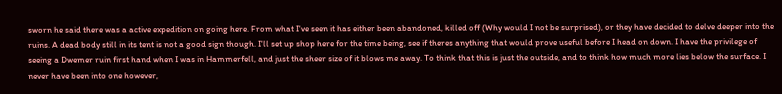sworn he said there was a active expedition on going here. From what I've seen it has either been abandoned, killed off (Why would I not be surprised), or they have decided to delve deeper into the ruins. A dead body still in its tent is not a good sign though. I'll set up shop here for the time being, see if theres anything that would prove useful before I head on down. I have the privilege of seeing a Dwemer ruin first hand when I was in Hammerfell, and just the sheer size of it blows me away. To think that this is just the outside, and to think how much more lies below the surface. I never have been into one however,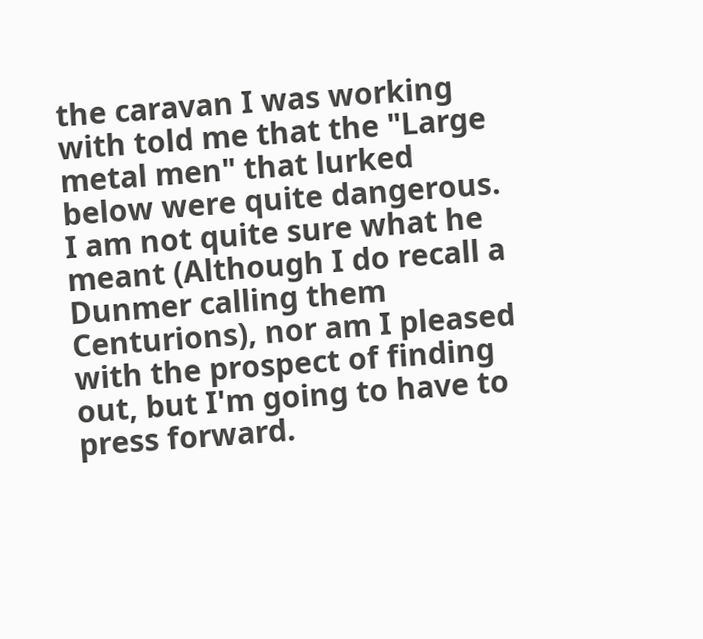the caravan I was working with told me that the "Large metal men" that lurked below were quite dangerous. I am not quite sure what he meant (Although I do recall a Dunmer calling them Centurions), nor am I pleased with the prospect of finding out, but I'm going to have to press forward.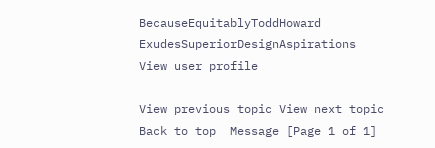BecauseEquitablyToddHoward ExudesSuperiorDesignAspirations
View user profile

View previous topic View next topic Back to top  Message [Page 1 of 1]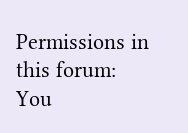Permissions in this forum:
You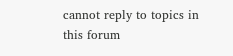cannot reply to topics in this forum